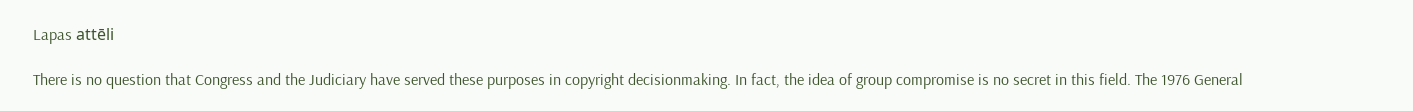Lapas attēli

There is no question that Congress and the Judiciary have served these purposes in copyright decisionmaking. In fact, the idea of group compromise is no secret in this field. The 1976 General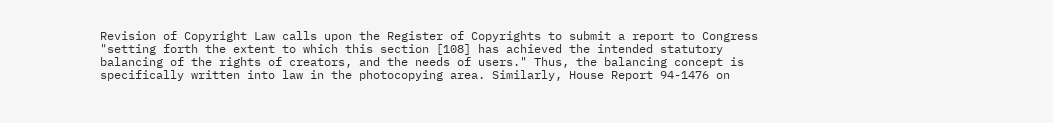Revision of Copyright Law calls upon the Register of Copyrights to submit a report to Congress "setting forth the extent to which this section [108] has achieved the intended statutory balancing of the rights of creators, and the needs of users." Thus, the balancing concept is specifically written into law in the photocopying area. Similarly, House Report 94-1476 on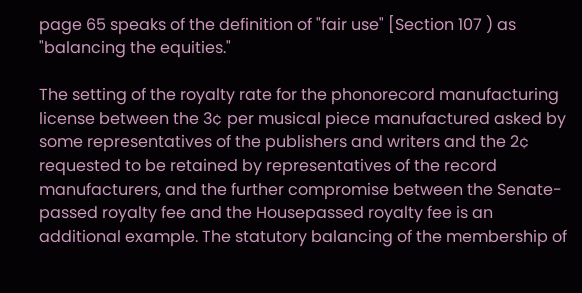page 65 speaks of the definition of "fair use" [Section 107 ) as "balancing the equities."

The setting of the royalty rate for the phonorecord manufacturing license between the 3¢ per musical piece manufactured asked by some representatives of the publishers and writers and the 2¢ requested to be retained by representatives of the record manufacturers, and the further compromise between the Senate-passed royalty fee and the Housepassed royalty fee is an additional example. The statutory balancing of the membership of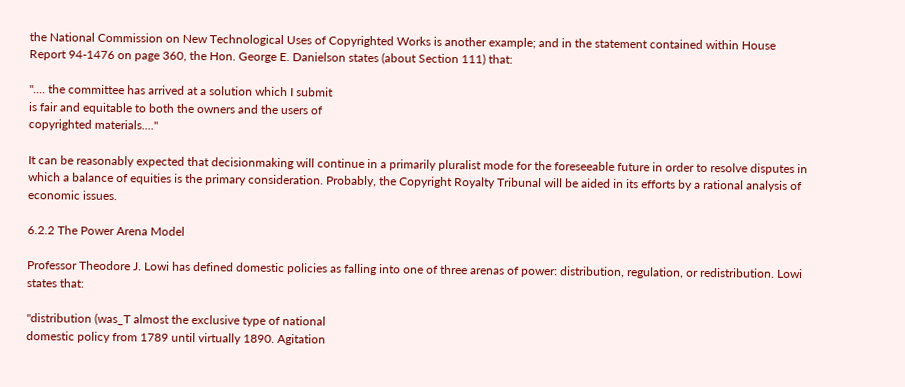the National Commission on New Technological Uses of Copyrighted Works is another example; and in the statement contained within House Report 94-1476 on page 360, the Hon. George E. Danielson states (about Section 111) that:

".... the committee has arrived at a solution which I submit
is fair and equitable to both the owners and the users of
copyrighted materials...."

It can be reasonably expected that decisionmaking will continue in a primarily pluralist mode for the foreseeable future in order to resolve disputes in which a balance of equities is the primary consideration. Probably, the Copyright Royalty Tribunal will be aided in its efforts by a rational analysis of economic issues.

6.2.2 The Power Arena Model

Professor Theodore J. Lowi has defined domestic policies as falling into one of three arenas of power: distribution, regulation, or redistribution. Lowi states that:

"distribution (was_T almost the exclusive type of national
domestic policy from 1789 until virtually 1890. Agitation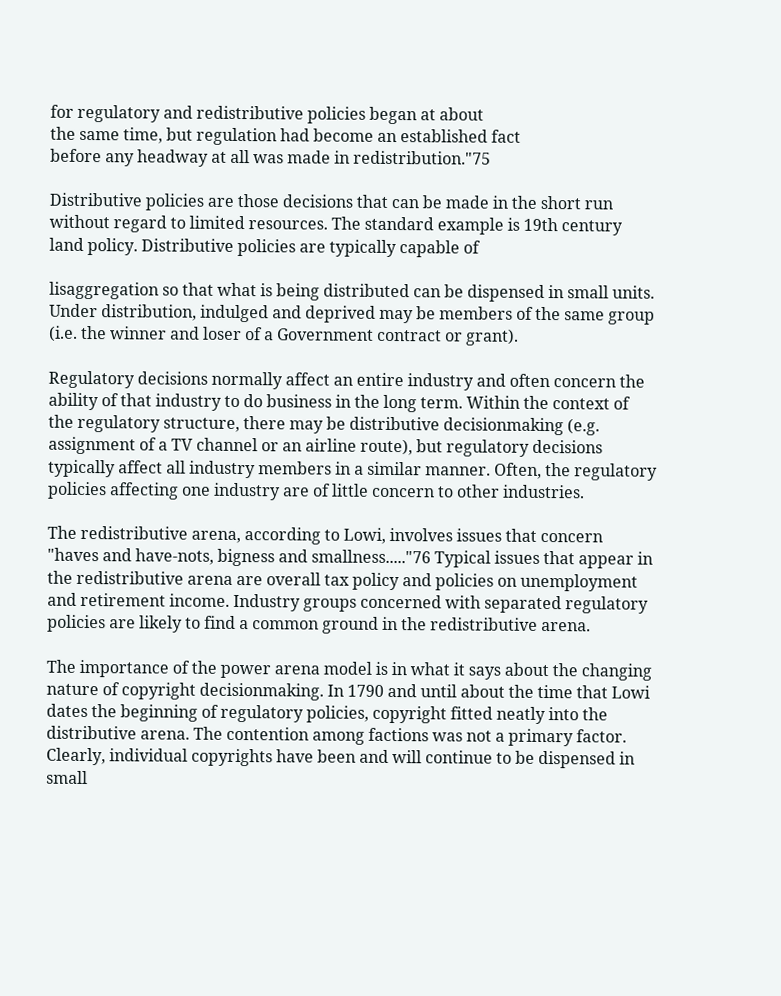for regulatory and redistributive policies began at about
the same time, but regulation had become an established fact
before any headway at all was made in redistribution."75

Distributive policies are those decisions that can be made in the short run without regard to limited resources. The standard example is 19th century land policy. Distributive policies are typically capable of

lisaggregation so that what is being distributed can be dispensed in small units. Under distribution, indulged and deprived may be members of the same group (i.e. the winner and loser of a Government contract or grant).

Regulatory decisions normally affect an entire industry and often concern the ability of that industry to do business in the long term. Within the context of the regulatory structure, there may be distributive decisionmaking (e.g. assignment of a TV channel or an airline route), but regulatory decisions typically affect all industry members in a similar manner. Often, the regulatory policies affecting one industry are of little concern to other industries.

The redistributive arena, according to Lowi, involves issues that concern "haves and have-nots, bigness and smallness....."76 Typical issues that appear in the redistributive arena are overall tax policy and policies on unemployment and retirement income. Industry groups concerned with separated regulatory policies are likely to find a common ground in the redistributive arena.

The importance of the power arena model is in what it says about the changing nature of copyright decisionmaking. In 1790 and until about the time that Lowi dates the beginning of regulatory policies, copyright fitted neatly into the distributive arena. The contention among factions was not a primary factor. Clearly, individual copyrights have been and will continue to be dispensed in small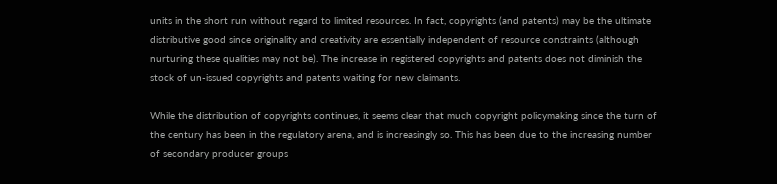units in the short run without regard to limited resources. In fact, copyrights (and patents) may be the ultimate distributive good since originality and creativity are essentially independent of resource constraints (although nurturing these qualities may not be). The increase in registered copyrights and patents does not diminish the stock of un-issued copyrights and patents waiting for new claimants.

While the distribution of copyrights continues, it seems clear that much copyright policymaking since the turn of the century has been in the regulatory arena, and is increasingly so. This has been due to the increasing number of secondary producer groups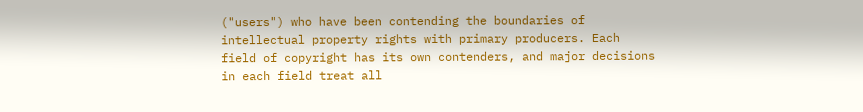("users") who have been contending the boundaries of intellectual property rights with primary producers. Each field of copyright has its own contenders, and major decisions in each field treat all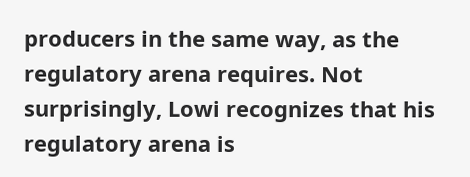producers in the same way, as the regulatory arena requires. Not surprisingly, Lowi recognizes that his regulatory arena is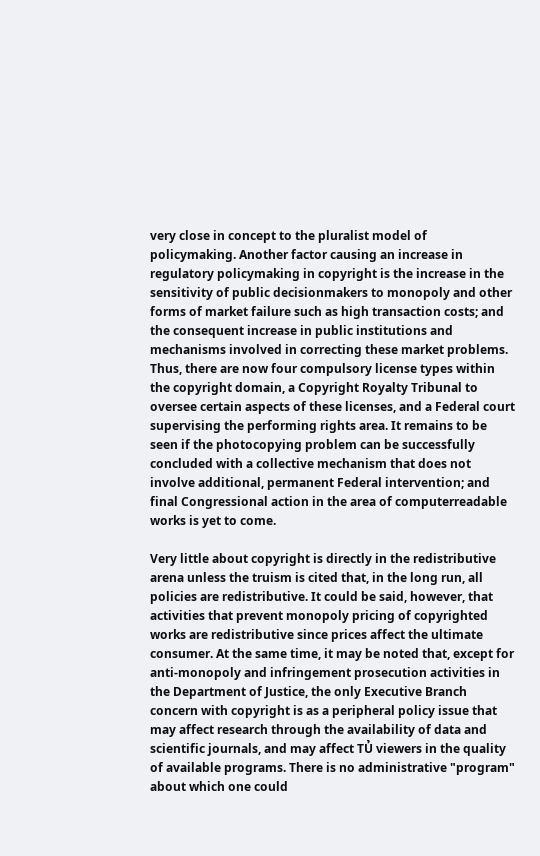very close in concept to the pluralist model of policymaking. Another factor causing an increase in regulatory policymaking in copyright is the increase in the sensitivity of public decisionmakers to monopoly and other forms of market failure such as high transaction costs; and the consequent increase in public institutions and mechanisms involved in correcting these market problems. Thus, there are now four compulsory license types within the copyright domain, a Copyright Royalty Tribunal to oversee certain aspects of these licenses, and a Federal court supervising the performing rights area. It remains to be seen if the photocopying problem can be successfully concluded with a collective mechanism that does not involve additional, permanent Federal intervention; and final Congressional action in the area of computerreadable works is yet to come.

Very little about copyright is directly in the redistributive arena unless the truism is cited that, in the long run, all policies are redistributive. It could be said, however, that activities that prevent monopoly pricing of copyrighted works are redistributive since prices affect the ultimate consumer. At the same time, it may be noted that, except for anti-monopoly and infringement prosecution activities in the Department of Justice, the only Executive Branch concern with copyright is as a peripheral policy issue that may affect research through the availability of data and scientific journals, and may affect TỦ viewers in the quality of available programs. There is no administrative "program" about which one could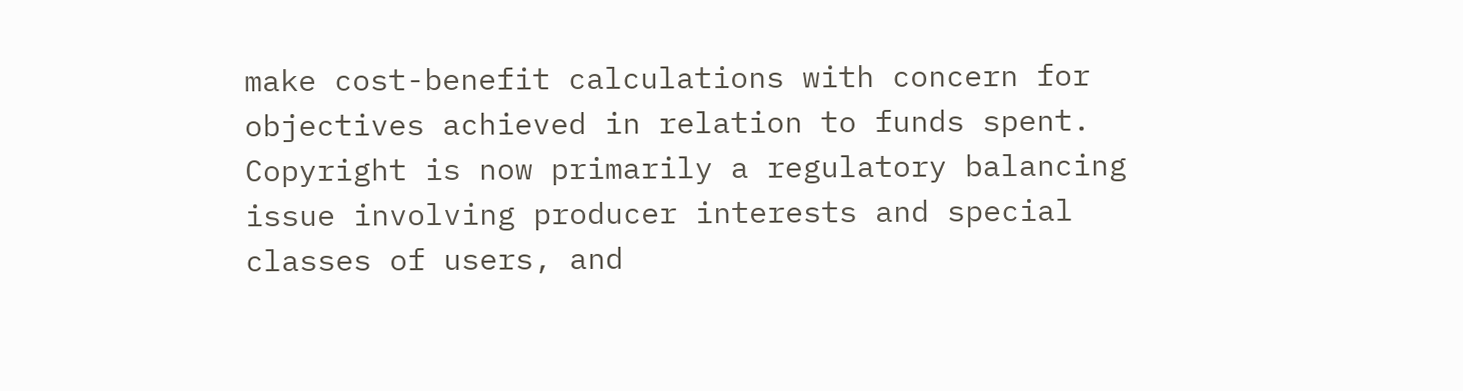make cost-benefit calculations with concern for objectives achieved in relation to funds spent. Copyright is now primarily a regulatory balancing issue involving producer interests and special classes of users, and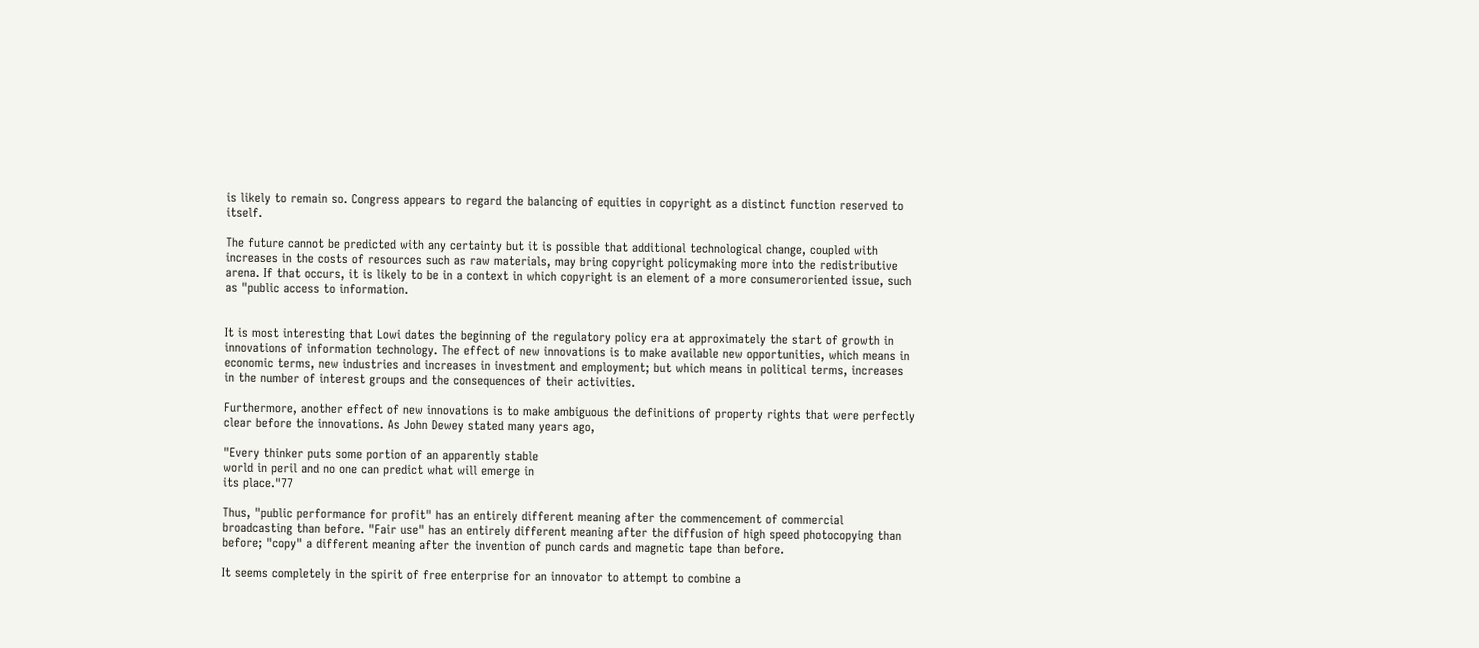is likely to remain so. Congress appears to regard the balancing of equities in copyright as a distinct function reserved to itself.

The future cannot be predicted with any certainty but it is possible that additional technological change, coupled with increases in the costs of resources such as raw materials, may bring copyright policymaking more into the redistributive arena. If that occurs, it is likely to be in a context in which copyright is an element of a more consumeroriented issue, such as "public access to information.


It is most interesting that Lowi dates the beginning of the regulatory policy era at approximately the start of growth in innovations of information technology. The effect of new innovations is to make available new opportunities, which means in economic terms, new industries and increases in investment and employment; but which means in political terms, increases in the number of interest groups and the consequences of their activities.

Furthermore, another effect of new innovations is to make ambiguous the definitions of property rights that were perfectly clear before the innovations. As John Dewey stated many years ago,

"Every thinker puts some portion of an apparently stable
world in peril and no one can predict what will emerge in
its place."77

Thus, "public performance for profit" has an entirely different meaning after the commencement of commercial broadcasting than before. "Fair use" has an entirely different meaning after the diffusion of high speed photocopying than before; "copy" a different meaning after the invention of punch cards and magnetic tape than before.

It seems completely in the spirit of free enterprise for an innovator to attempt to combine a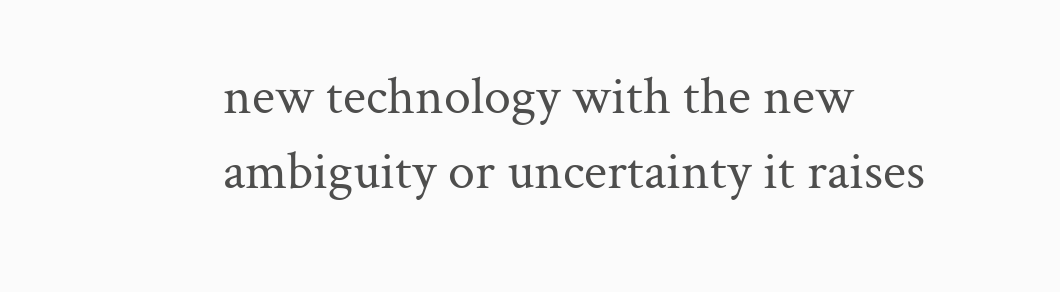new technology with the new ambiguity or uncertainty it raises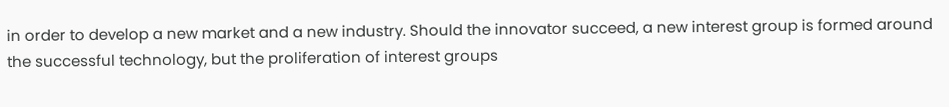in order to develop a new market and a new industry. Should the innovator succeed, a new interest group is formed around the successful technology, but the proliferation of interest groups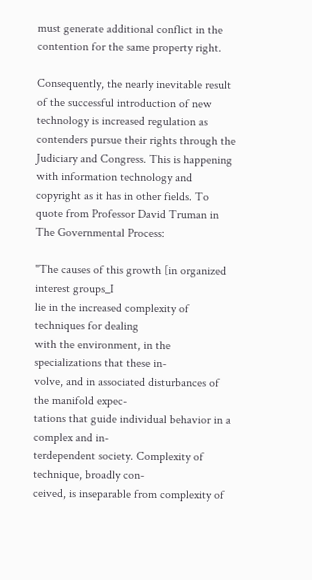must generate additional conflict in the contention for the same property right.

Consequently, the nearly inevitable result of the successful introduction of new technology is increased regulation as contenders pursue their rights through the Judiciary and Congress. This is happening with information technology and copyright as it has in other fields. To quote from Professor David Truman in The Governmental Process:

"The causes of this growth [in organized interest groups_I
lie in the increased complexity of techniques for dealing
with the environment, in the specializations that these in-
volve, and in associated disturbances of the manifold expec-
tations that guide individual behavior in a complex and in-
terdependent society. Complexity of technique, broadly con-
ceived, is inseparable from complexity of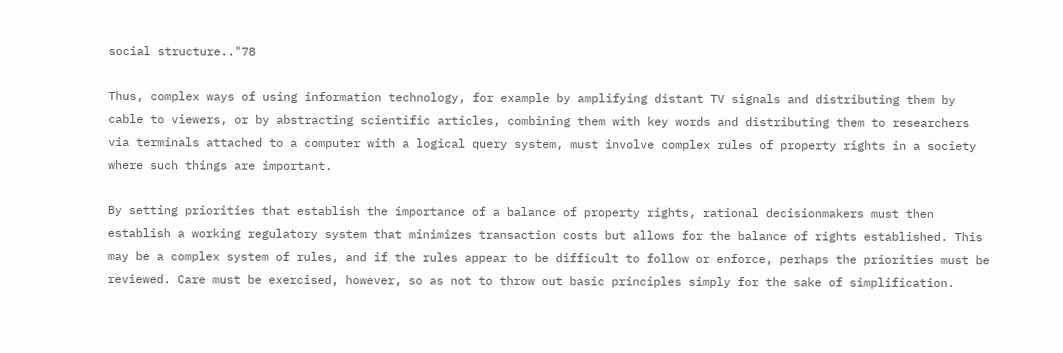social structure.."78

Thus, complex ways of using information technology, for example by amplifying distant TV signals and distributing them by cable to viewers, or by abstracting scientific articles, combining them with key words and distributing them to researchers via terminals attached to a computer with a logical query system, must involve complex rules of property rights in a society where such things are important.

By setting priorities that establish the importance of a balance of property rights, rational decisionmakers must then establish a working regulatory system that minimizes transaction costs but allows for the balance of rights established. This may be a complex system of rules, and if the rules appear to be difficult to follow or enforce, perhaps the priorities must be reviewed. Care must be exercised, however, so as not to throw out basic principles simply for the sake of simplification.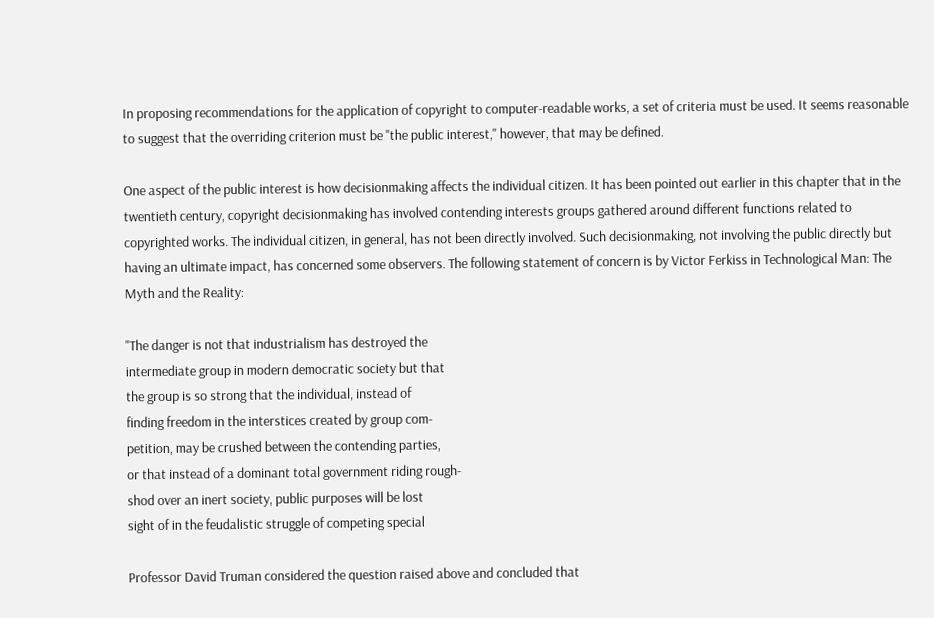In proposing recommendations for the application of copyright to computer-readable works, a set of criteria must be used. It seems reasonable to suggest that the overriding criterion must be "the public interest," however, that may be defined.

One aspect of the public interest is how decisionmaking affects the individual citizen. It has been pointed out earlier in this chapter that in the twentieth century, copyright decisionmaking has involved contending interests groups gathered around different functions related to copyrighted works. The individual citizen, in general, has not been directly involved. Such decisionmaking, not involving the public directly but having an ultimate impact, has concerned some observers. The following statement of concern is by Victor Ferkiss in Technological Man: The Myth and the Reality:

"The danger is not that industrialism has destroyed the
intermediate group in modern democratic society but that
the group is so strong that the individual, instead of
finding freedom in the interstices created by group com-
petition, may be crushed between the contending parties,
or that instead of a dominant total government riding rough-
shod over an inert society, public purposes will be lost
sight of in the feudalistic struggle of competing special

Professor David Truman considered the question raised above and concluded that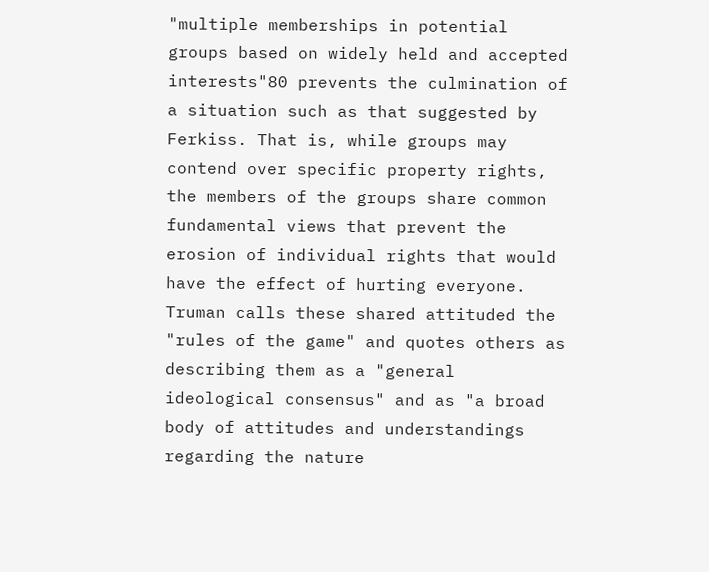"multiple memberships in potential groups based on widely held and accepted interests"80 prevents the culmination of a situation such as that suggested by Ferkiss. That is, while groups may contend over specific property rights, the members of the groups share common fundamental views that prevent the erosion of individual rights that would have the effect of hurting everyone. Truman calls these shared attituded the "rules of the game" and quotes others as describing them as a "general ideological consensus" and as "a broad body of attitudes and understandings regarding the nature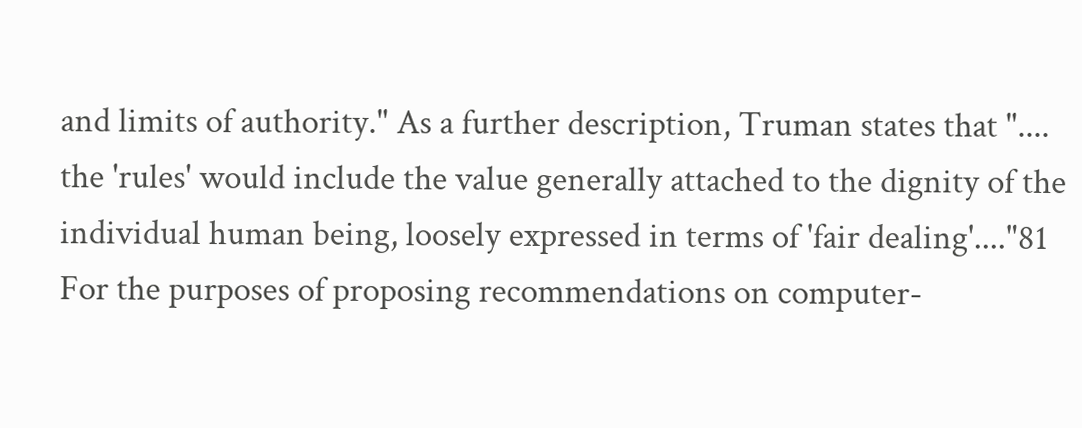and limits of authority." As a further description, Truman states that ".... the 'rules' would include the value generally attached to the dignity of the individual human being, loosely expressed in terms of 'fair dealing'...."81 For the purposes of proposing recommendations on computer-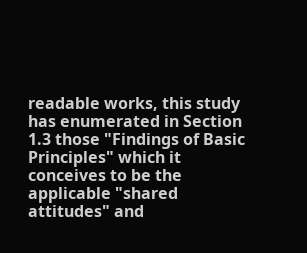readable works, this study has enumerated in Section 1.3 those "Findings of Basic Principles" which it conceives to be the applicable "shared attitudes" and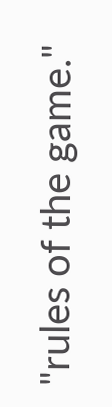"rules of the game."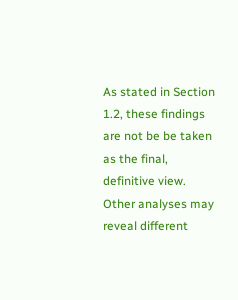As stated in Section 1.2, these findings are not be be taken as the final, definitive view. Other analyses may reveal different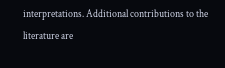interpretations. Additional contributions to the literature are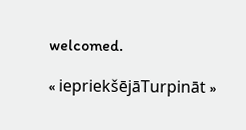welcomed.

« iepriekšējāTurpināt »